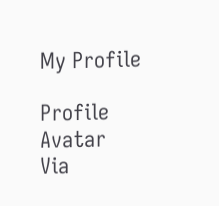My Profile

Profile Avatar
Via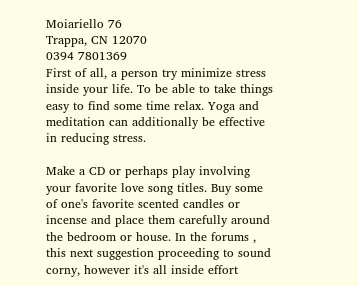Moiariello 76
Trappa, CN 12070
0394 7801369
First of all, a person try minimize stress inside your life. To be able to take things easy to find some time relax. Yoga and meditation can additionally be effective in reducing stress.

Make a CD or perhaps play involving your favorite love song titles. Buy some of one's favorite scented candles or incense and place them carefully around the bedroom or house. In the forums , this next suggestion proceeding to sound corny, however it's all inside effort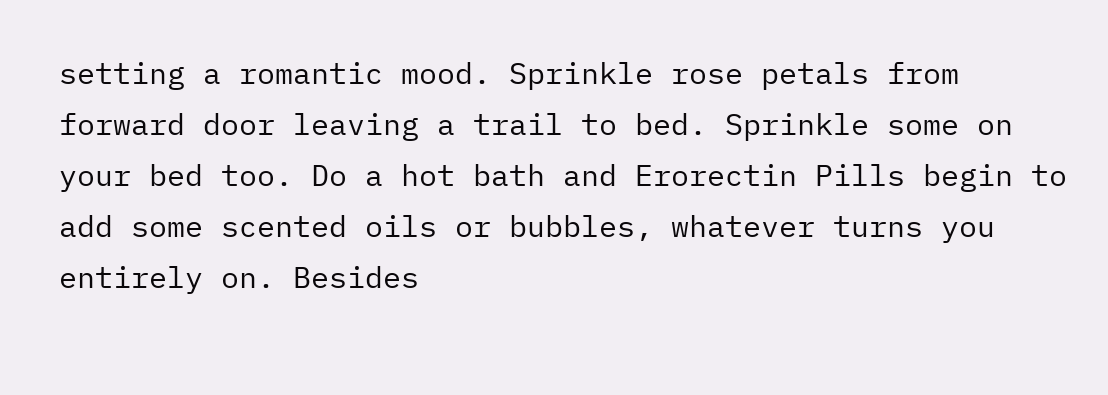setting a romantic mood. Sprinkle rose petals from forward door leaving a trail to bed. Sprinkle some on your bed too. Do a hot bath and Erorectin Pills begin to add some scented oils or bubbles, whatever turns you entirely on. Besides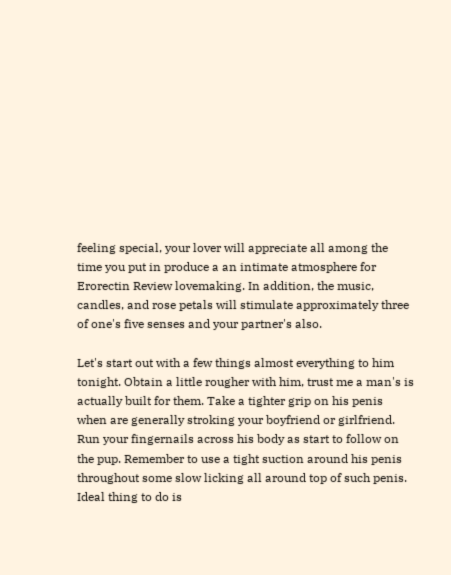feeling special, your lover will appreciate all among the time you put in produce a an intimate atmosphere for Erorectin Review lovemaking. In addition, the music, candles, and rose petals will stimulate approximately three of one's five senses and your partner's also.

Let's start out with a few things almost everything to him tonight. Obtain a little rougher with him, trust me a man's is actually built for them. Take a tighter grip on his penis when are generally stroking your boyfriend or girlfriend. Run your fingernails across his body as start to follow on the pup. Remember to use a tight suction around his penis throughout some slow licking all around top of such penis. Ideal thing to do is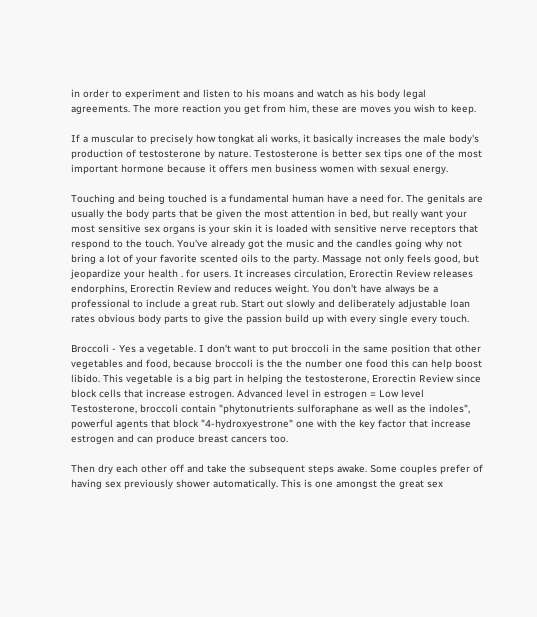in order to experiment and listen to his moans and watch as his body legal agreements. The more reaction you get from him, these are moves you wish to keep.

If a muscular to precisely how tongkat ali works, it basically increases the male body's production of testosterone by nature. Testosterone is better sex tips one of the most important hormone because it offers men business women with sexual energy.

Touching and being touched is a fundamental human have a need for. The genitals are usually the body parts that be given the most attention in bed, but really want your most sensitive sex organs is your skin it is loaded with sensitive nerve receptors that respond to the touch. You've already got the music and the candles going why not bring a lot of your favorite scented oils to the party. Massage not only feels good, but jeopardize your health . for users. It increases circulation, Erorectin Review releases endorphins, Erorectin Review and reduces weight. You don't have always be a professional to include a great rub. Start out slowly and deliberately adjustable loan rates obvious body parts to give the passion build up with every single every touch.

Broccoli - Yes a vegetable. I don't want to put broccoli in the same position that other vegetables and food, because broccoli is the the number one food this can help boost libido. This vegetable is a big part in helping the testosterone, Erorectin Review since block cells that increase estrogen. Advanced level in estrogen = Low level Testosterone, broccoli contain "phytonutrients sulforaphane as well as the indoles", powerful agents that block "4-hydroxyestrone" one with the key factor that increase estrogen and can produce breast cancers too.

Then dry each other off and take the subsequent steps awake. Some couples prefer of having sex previously shower automatically. This is one amongst the great sex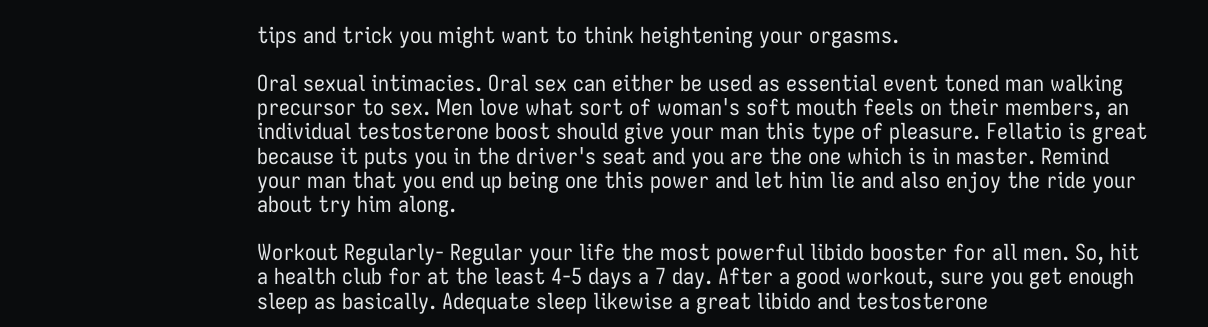tips and trick you might want to think heightening your orgasms.

Oral sexual intimacies. Oral sex can either be used as essential event toned man walking precursor to sex. Men love what sort of woman's soft mouth feels on their members, an individual testosterone boost should give your man this type of pleasure. Fellatio is great because it puts you in the driver's seat and you are the one which is in master. Remind your man that you end up being one this power and let him lie and also enjoy the ride your about try him along.

Workout Regularly- Regular your life the most powerful libido booster for all men. So, hit a health club for at the least 4-5 days a 7 day. After a good workout, sure you get enough sleep as basically. Adequate sleep likewise a great libido and testosterone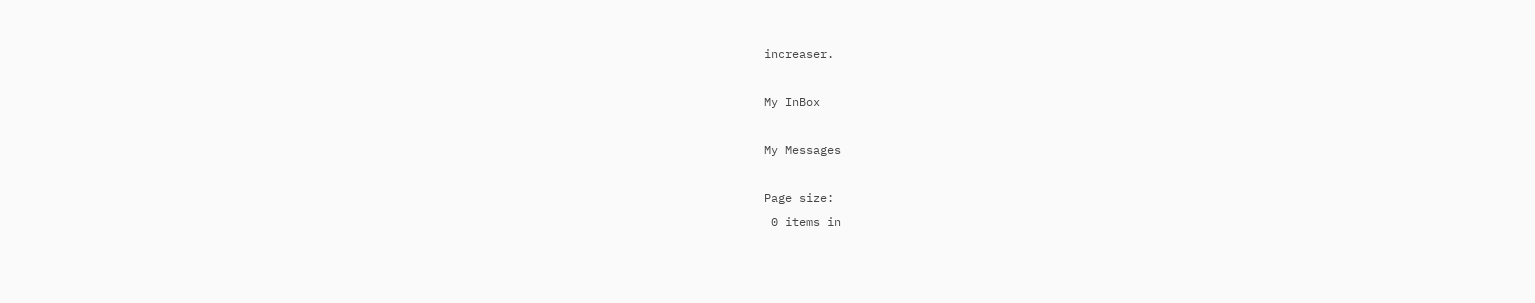increaser.

My InBox

My Messages

Page size:
 0 items in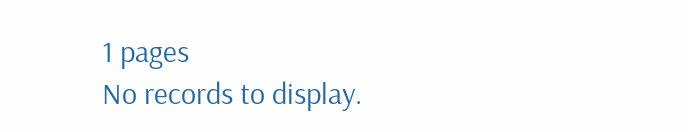1 pages
No records to display.